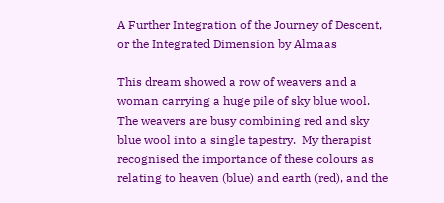A Further Integration of the Journey of Descent, or the Integrated Dimension by Almaas

This dream showed a row of weavers and a woman carrying a huge pile of sky blue wool. The weavers are busy combining red and sky blue wool into a single tapestry.  My therapist recognised the importance of these colours as relating to heaven (blue) and earth (red), and the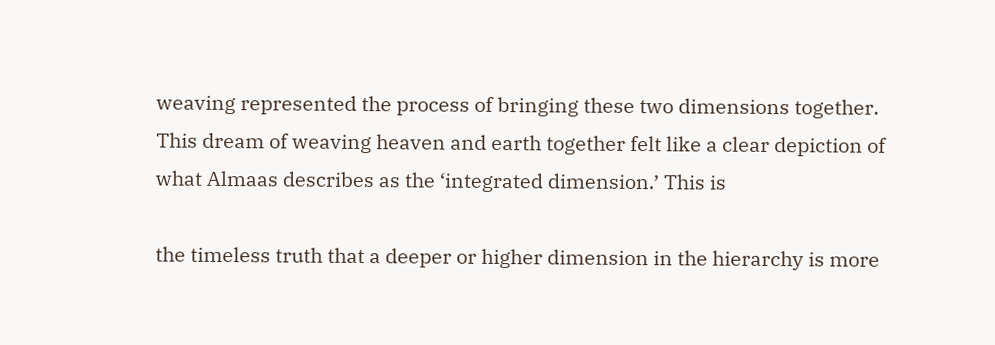weaving represented the process of bringing these two dimensions together. This dream of weaving heaven and earth together felt like a clear depiction of what Almaas describes as the ‘integrated dimension.’ This is

the timeless truth that a deeper or higher dimension in the hierarchy is more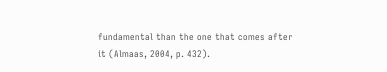fundamental than the one that comes after it (Almaas, 2004, p. 432).